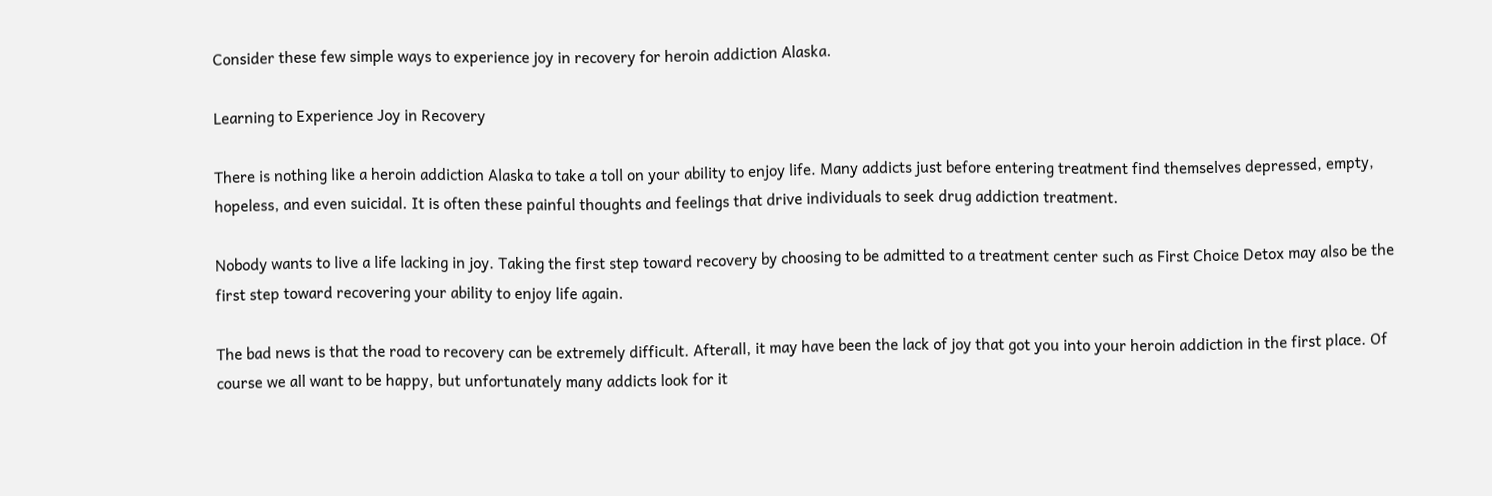Consider these few simple ways to experience joy in recovery for heroin addiction Alaska.

Learning to Experience Joy in Recovery

There is nothing like a heroin addiction Alaska to take a toll on your ability to enjoy life. Many addicts just before entering treatment find themselves depressed, empty, hopeless, and even suicidal. It is often these painful thoughts and feelings that drive individuals to seek drug addiction treatment.

Nobody wants to live a life lacking in joy. Taking the first step toward recovery by choosing to be admitted to a treatment center such as First Choice Detox may also be the first step toward recovering your ability to enjoy life again.

The bad news is that the road to recovery can be extremely difficult. Afterall, it may have been the lack of joy that got you into your heroin addiction in the first place. Of course we all want to be happy, but unfortunately many addicts look for it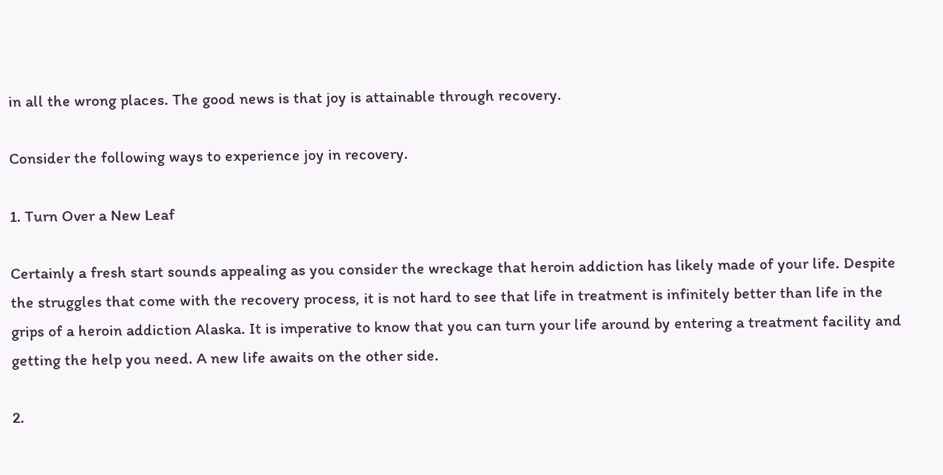in all the wrong places. The good news is that joy is attainable through recovery.

Consider the following ways to experience joy in recovery.

1. Turn Over a New Leaf

Certainly a fresh start sounds appealing as you consider the wreckage that heroin addiction has likely made of your life. Despite the struggles that come with the recovery process, it is not hard to see that life in treatment is infinitely better than life in the grips of a heroin addiction Alaska. It is imperative to know that you can turn your life around by entering a treatment facility and getting the help you need. A new life awaits on the other side.

2.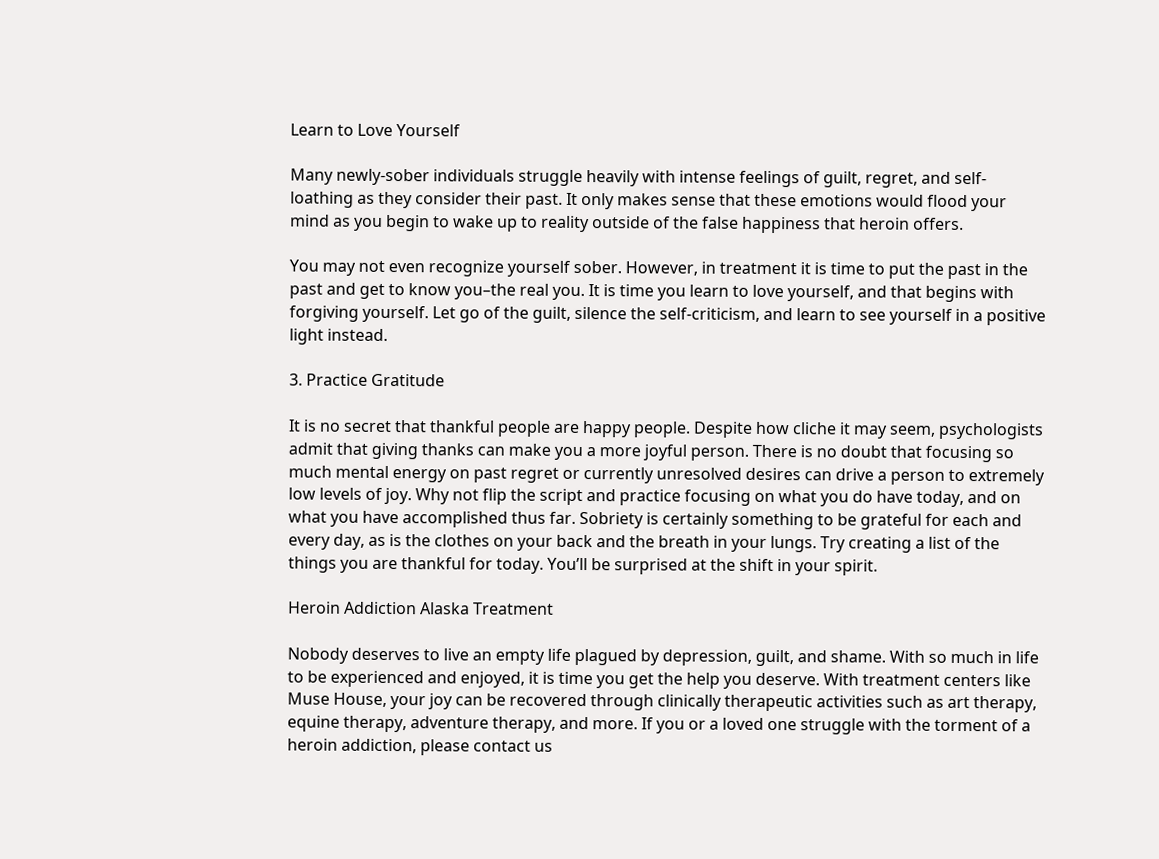Learn to Love Yourself

Many newly-sober individuals struggle heavily with intense feelings of guilt, regret, and self-loathing as they consider their past. It only makes sense that these emotions would flood your mind as you begin to wake up to reality outside of the false happiness that heroin offers.

You may not even recognize yourself sober. However, in treatment it is time to put the past in the past and get to know you–the real you. It is time you learn to love yourself, and that begins with forgiving yourself. Let go of the guilt, silence the self-criticism, and learn to see yourself in a positive light instead.

3. Practice Gratitude

It is no secret that thankful people are happy people. Despite how cliche it may seem, psychologists admit that giving thanks can make you a more joyful person. There is no doubt that focusing so much mental energy on past regret or currently unresolved desires can drive a person to extremely low levels of joy. Why not flip the script and practice focusing on what you do have today, and on what you have accomplished thus far. Sobriety is certainly something to be grateful for each and every day, as is the clothes on your back and the breath in your lungs. Try creating a list of the things you are thankful for today. You’ll be surprised at the shift in your spirit.

Heroin Addiction Alaska Treatment

Nobody deserves to live an empty life plagued by depression, guilt, and shame. With so much in life to be experienced and enjoyed, it is time you get the help you deserve. With treatment centers like Muse House, your joy can be recovered through clinically therapeutic activities such as art therapy, equine therapy, adventure therapy, and more. If you or a loved one struggle with the torment of a heroin addiction, please contact us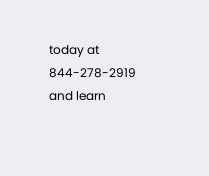today at 844-278-2919 and learn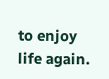to enjoy life again.